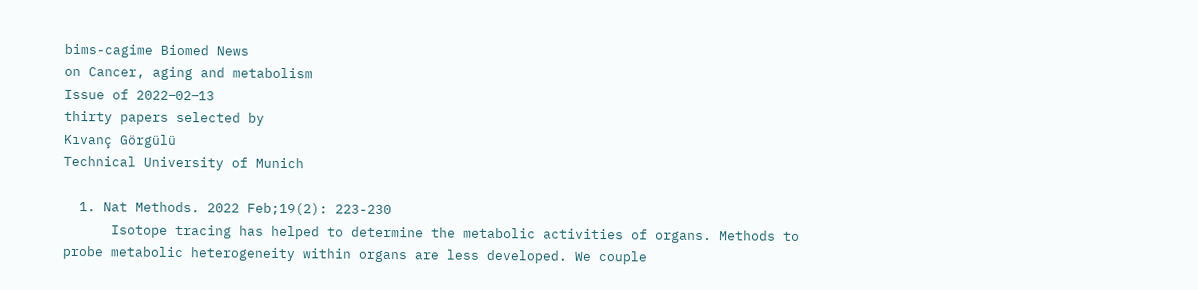bims-cagime Biomed News
on Cancer, aging and metabolism
Issue of 2022‒02‒13
thirty papers selected by
Kıvanç Görgülü
Technical University of Munich

  1. Nat Methods. 2022 Feb;19(2): 223-230
      Isotope tracing has helped to determine the metabolic activities of organs. Methods to probe metabolic heterogeneity within organs are less developed. We couple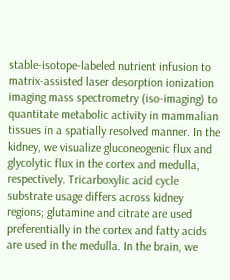stable-isotope-labeled nutrient infusion to matrix-assisted laser desorption ionization imaging mass spectrometry (iso-imaging) to quantitate metabolic activity in mammalian tissues in a spatially resolved manner. In the kidney, we visualize gluconeogenic flux and glycolytic flux in the cortex and medulla, respectively. Tricarboxylic acid cycle substrate usage differs across kidney regions; glutamine and citrate are used preferentially in the cortex and fatty acids are used in the medulla. In the brain, we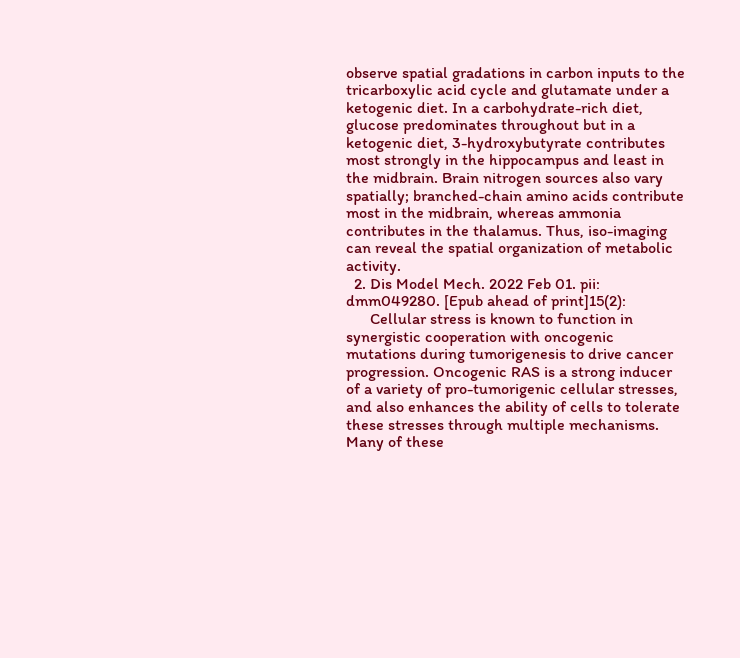observe spatial gradations in carbon inputs to the tricarboxylic acid cycle and glutamate under a ketogenic diet. In a carbohydrate-rich diet, glucose predominates throughout but in a ketogenic diet, 3-hydroxybutyrate contributes most strongly in the hippocampus and least in the midbrain. Brain nitrogen sources also vary spatially; branched-chain amino acids contribute most in the midbrain, whereas ammonia contributes in the thalamus. Thus, iso-imaging can reveal the spatial organization of metabolic activity.
  2. Dis Model Mech. 2022 Feb 01. pii: dmm049280. [Epub ahead of print]15(2):
      Cellular stress is known to function in synergistic cooperation with oncogenic mutations during tumorigenesis to drive cancer progression. Oncogenic RAS is a strong inducer of a variety of pro-tumorigenic cellular stresses, and also enhances the ability of cells to tolerate these stresses through multiple mechanisms. Many of these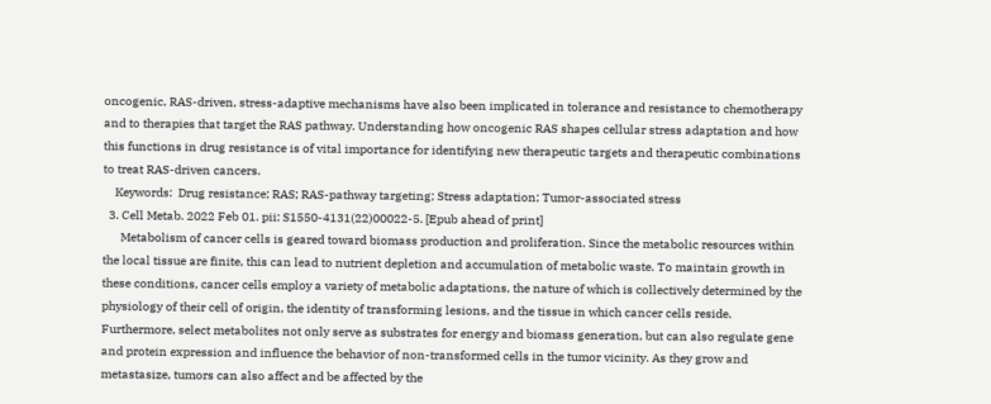oncogenic, RAS-driven, stress-adaptive mechanisms have also been implicated in tolerance and resistance to chemotherapy and to therapies that target the RAS pathway. Understanding how oncogenic RAS shapes cellular stress adaptation and how this functions in drug resistance is of vital importance for identifying new therapeutic targets and therapeutic combinations to treat RAS-driven cancers.
    Keywords:  Drug resistance; RAS; RAS-pathway targeting; Stress adaptation; Tumor-associated stress
  3. Cell Metab. 2022 Feb 01. pii: S1550-4131(22)00022-5. [Epub ahead of print]
      Metabolism of cancer cells is geared toward biomass production and proliferation. Since the metabolic resources within the local tissue are finite, this can lead to nutrient depletion and accumulation of metabolic waste. To maintain growth in these conditions, cancer cells employ a variety of metabolic adaptations, the nature of which is collectively determined by the physiology of their cell of origin, the identity of transforming lesions, and the tissue in which cancer cells reside. Furthermore, select metabolites not only serve as substrates for energy and biomass generation, but can also regulate gene and protein expression and influence the behavior of non-transformed cells in the tumor vicinity. As they grow and metastasize, tumors can also affect and be affected by the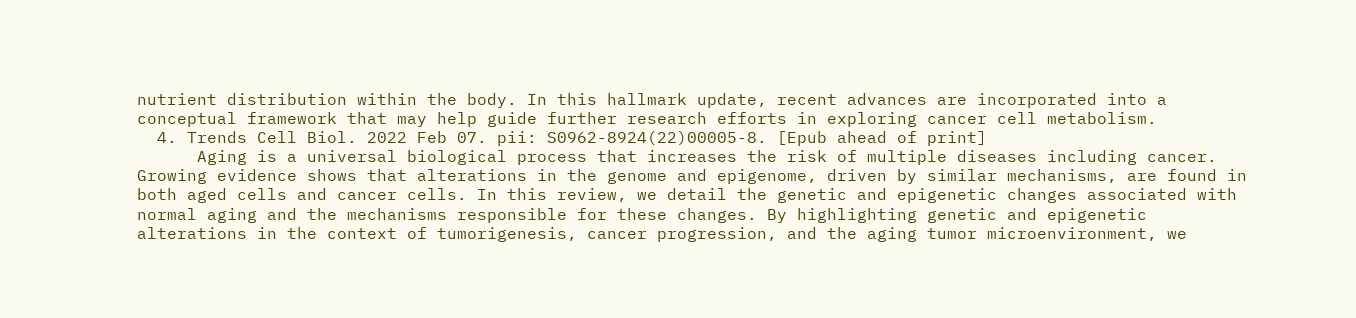nutrient distribution within the body. In this hallmark update, recent advances are incorporated into a conceptual framework that may help guide further research efforts in exploring cancer cell metabolism.
  4. Trends Cell Biol. 2022 Feb 07. pii: S0962-8924(22)00005-8. [Epub ahead of print]
      Aging is a universal biological process that increases the risk of multiple diseases including cancer. Growing evidence shows that alterations in the genome and epigenome, driven by similar mechanisms, are found in both aged cells and cancer cells. In this review, we detail the genetic and epigenetic changes associated with normal aging and the mechanisms responsible for these changes. By highlighting genetic and epigenetic alterations in the context of tumorigenesis, cancer progression, and the aging tumor microenvironment, we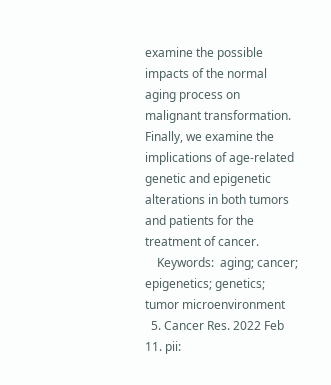examine the possible impacts of the normal aging process on malignant transformation. Finally, we examine the implications of age-related genetic and epigenetic alterations in both tumors and patients for the treatment of cancer.
    Keywords:  aging; cancer; epigenetics; genetics; tumor microenvironment
  5. Cancer Res. 2022 Feb 11. pii: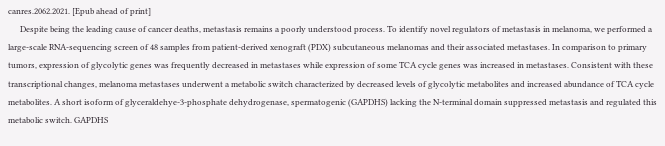canres.2062.2021. [Epub ahead of print]
      Despite being the leading cause of cancer deaths, metastasis remains a poorly understood process. To identify novel regulators of metastasis in melanoma, we performed a large-scale RNA-sequencing screen of 48 samples from patient-derived xenograft (PDX) subcutaneous melanomas and their associated metastases. In comparison to primary tumors, expression of glycolytic genes was frequently decreased in metastases while expression of some TCA cycle genes was increased in metastases. Consistent with these transcriptional changes, melanoma metastases underwent a metabolic switch characterized by decreased levels of glycolytic metabolites and increased abundance of TCA cycle metabolites. A short isoform of glyceraldehye-3-phosphate dehydrogenase, spermatogenic (GAPDHS) lacking the N-terminal domain suppressed metastasis and regulated this metabolic switch. GAPDHS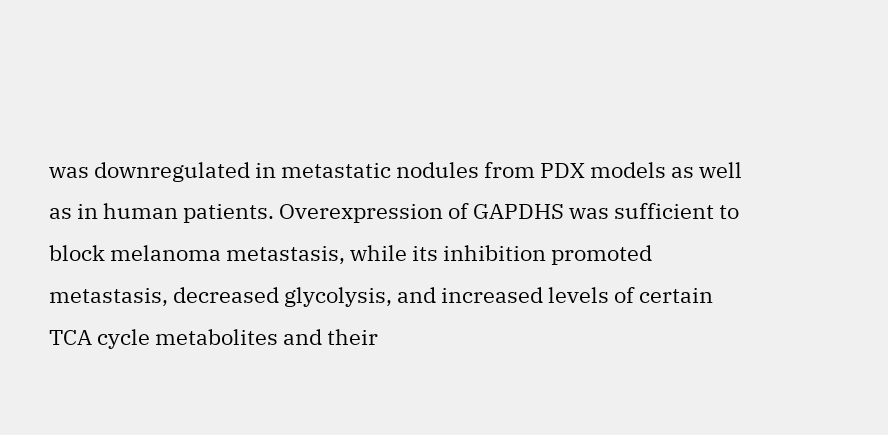was downregulated in metastatic nodules from PDX models as well as in human patients. Overexpression of GAPDHS was sufficient to block melanoma metastasis, while its inhibition promoted metastasis, decreased glycolysis, and increased levels of certain TCA cycle metabolites and their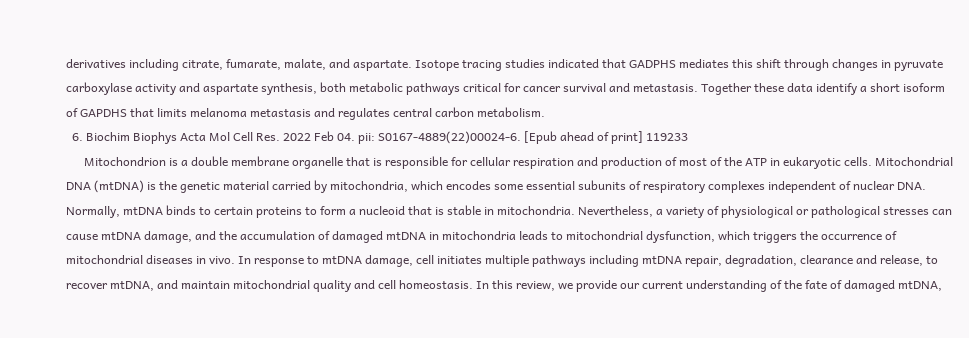derivatives including citrate, fumarate, malate, and aspartate. Isotope tracing studies indicated that GADPHS mediates this shift through changes in pyruvate carboxylase activity and aspartate synthesis, both metabolic pathways critical for cancer survival and metastasis. Together these data identify a short isoform of GAPDHS that limits melanoma metastasis and regulates central carbon metabolism.
  6. Biochim Biophys Acta Mol Cell Res. 2022 Feb 04. pii: S0167-4889(22)00024-6. [Epub ahead of print] 119233
      Mitochondrion is a double membrane organelle that is responsible for cellular respiration and production of most of the ATP in eukaryotic cells. Mitochondrial DNA (mtDNA) is the genetic material carried by mitochondria, which encodes some essential subunits of respiratory complexes independent of nuclear DNA. Normally, mtDNA binds to certain proteins to form a nucleoid that is stable in mitochondria. Nevertheless, a variety of physiological or pathological stresses can cause mtDNA damage, and the accumulation of damaged mtDNA in mitochondria leads to mitochondrial dysfunction, which triggers the occurrence of mitochondrial diseases in vivo. In response to mtDNA damage, cell initiates multiple pathways including mtDNA repair, degradation, clearance and release, to recover mtDNA, and maintain mitochondrial quality and cell homeostasis. In this review, we provide our current understanding of the fate of damaged mtDNA,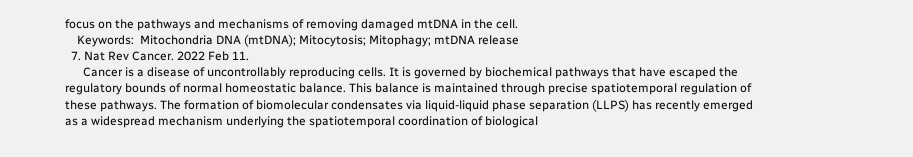focus on the pathways and mechanisms of removing damaged mtDNA in the cell.
    Keywords:  Mitochondria DNA (mtDNA); Mitocytosis; Mitophagy; mtDNA release
  7. Nat Rev Cancer. 2022 Feb 11.
      Cancer is a disease of uncontrollably reproducing cells. It is governed by biochemical pathways that have escaped the regulatory bounds of normal homeostatic balance. This balance is maintained through precise spatiotemporal regulation of these pathways. The formation of biomolecular condensates via liquid-liquid phase separation (LLPS) has recently emerged as a widespread mechanism underlying the spatiotemporal coordination of biological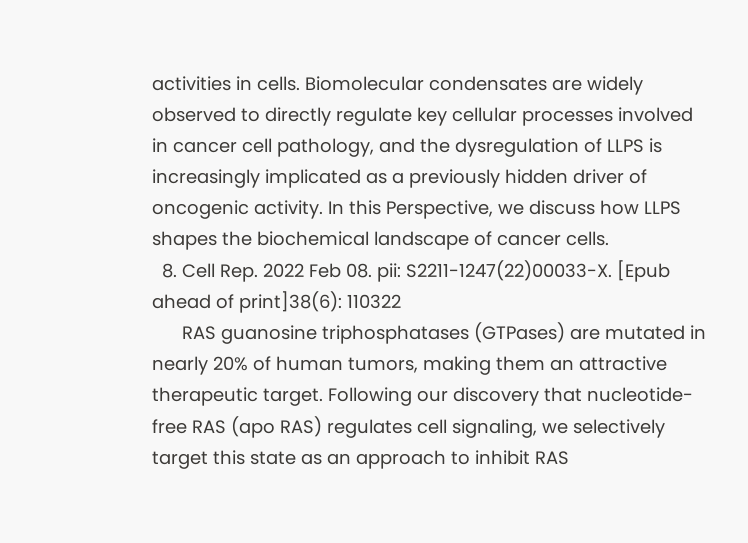activities in cells. Biomolecular condensates are widely observed to directly regulate key cellular processes involved in cancer cell pathology, and the dysregulation of LLPS is increasingly implicated as a previously hidden driver of oncogenic activity. In this Perspective, we discuss how LLPS shapes the biochemical landscape of cancer cells.
  8. Cell Rep. 2022 Feb 08. pii: S2211-1247(22)00033-X. [Epub ahead of print]38(6): 110322
      RAS guanosine triphosphatases (GTPases) are mutated in nearly 20% of human tumors, making them an attractive therapeutic target. Following our discovery that nucleotide-free RAS (apo RAS) regulates cell signaling, we selectively target this state as an approach to inhibit RAS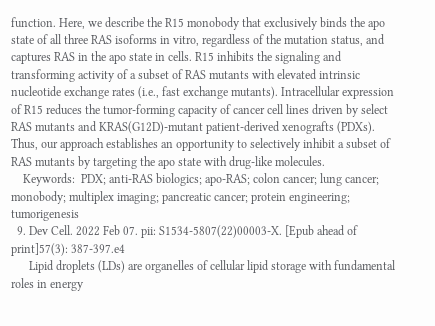function. Here, we describe the R15 monobody that exclusively binds the apo state of all three RAS isoforms in vitro, regardless of the mutation status, and captures RAS in the apo state in cells. R15 inhibits the signaling and transforming activity of a subset of RAS mutants with elevated intrinsic nucleotide exchange rates (i.e., fast exchange mutants). Intracellular expression of R15 reduces the tumor-forming capacity of cancer cell lines driven by select RAS mutants and KRAS(G12D)-mutant patient-derived xenografts (PDXs). Thus, our approach establishes an opportunity to selectively inhibit a subset of RAS mutants by targeting the apo state with drug-like molecules.
    Keywords:  PDX; anti-RAS biologics; apo-RAS; colon cancer; lung cancer; monobody; multiplex imaging; pancreatic cancer; protein engineering; tumorigenesis
  9. Dev Cell. 2022 Feb 07. pii: S1534-5807(22)00003-X. [Epub ahead of print]57(3): 387-397.e4
      Lipid droplets (LDs) are organelles of cellular lipid storage with fundamental roles in energy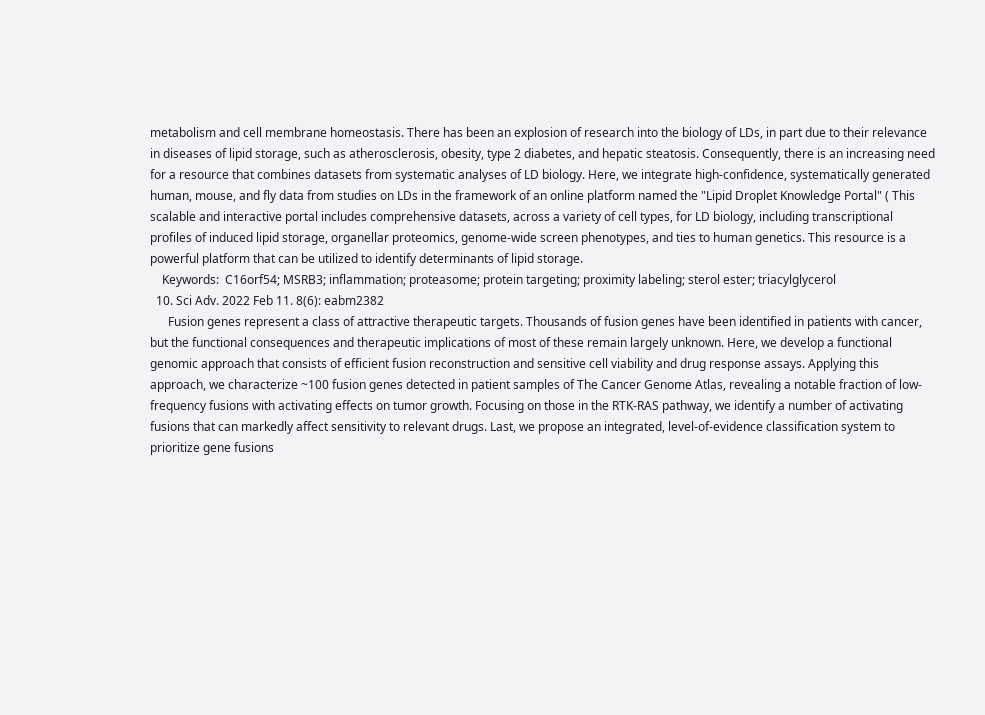metabolism and cell membrane homeostasis. There has been an explosion of research into the biology of LDs, in part due to their relevance in diseases of lipid storage, such as atherosclerosis, obesity, type 2 diabetes, and hepatic steatosis. Consequently, there is an increasing need for a resource that combines datasets from systematic analyses of LD biology. Here, we integrate high-confidence, systematically generated human, mouse, and fly data from studies on LDs in the framework of an online platform named the "Lipid Droplet Knowledge Portal" ( This scalable and interactive portal includes comprehensive datasets, across a variety of cell types, for LD biology, including transcriptional profiles of induced lipid storage, organellar proteomics, genome-wide screen phenotypes, and ties to human genetics. This resource is a powerful platform that can be utilized to identify determinants of lipid storage.
    Keywords:  C16orf54; MSRB3; inflammation; proteasome; protein targeting; proximity labeling; sterol ester; triacylglycerol
  10. Sci Adv. 2022 Feb 11. 8(6): eabm2382
      Fusion genes represent a class of attractive therapeutic targets. Thousands of fusion genes have been identified in patients with cancer, but the functional consequences and therapeutic implications of most of these remain largely unknown. Here, we develop a functional genomic approach that consists of efficient fusion reconstruction and sensitive cell viability and drug response assays. Applying this approach, we characterize ~100 fusion genes detected in patient samples of The Cancer Genome Atlas, revealing a notable fraction of low-frequency fusions with activating effects on tumor growth. Focusing on those in the RTK-RAS pathway, we identify a number of activating fusions that can markedly affect sensitivity to relevant drugs. Last, we propose an integrated, level-of-evidence classification system to prioritize gene fusions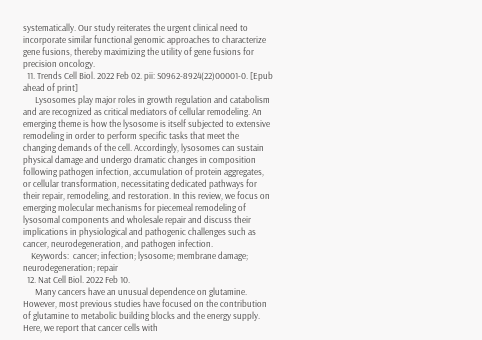systematically. Our study reiterates the urgent clinical need to incorporate similar functional genomic approaches to characterize gene fusions, thereby maximizing the utility of gene fusions for precision oncology.
  11. Trends Cell Biol. 2022 Feb 02. pii: S0962-8924(22)00001-0. [Epub ahead of print]
      Lysosomes play major roles in growth regulation and catabolism and are recognized as critical mediators of cellular remodeling. An emerging theme is how the lysosome is itself subjected to extensive remodeling in order to perform specific tasks that meet the changing demands of the cell. Accordingly, lysosomes can sustain physical damage and undergo dramatic changes in composition following pathogen infection, accumulation of protein aggregates, or cellular transformation, necessitating dedicated pathways for their repair, remodeling, and restoration. In this review, we focus on emerging molecular mechanisms for piecemeal remodeling of lysosomal components and wholesale repair and discuss their implications in physiological and pathogenic challenges such as cancer, neurodegeneration, and pathogen infection.
    Keywords:  cancer; infection; lysosome; membrane damage; neurodegeneration; repair
  12. Nat Cell Biol. 2022 Feb 10.
      Many cancers have an unusual dependence on glutamine. However, most previous studies have focused on the contribution of glutamine to metabolic building blocks and the energy supply. Here, we report that cancer cells with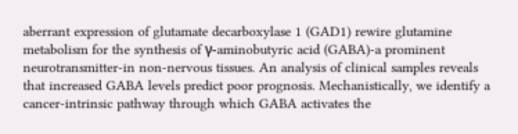aberrant expression of glutamate decarboxylase 1 (GAD1) rewire glutamine metabolism for the synthesis of γ-aminobutyric acid (GABA)-a prominent neurotransmitter-in non-nervous tissues. An analysis of clinical samples reveals that increased GABA levels predict poor prognosis. Mechanistically, we identify a cancer-intrinsic pathway through which GABA activates the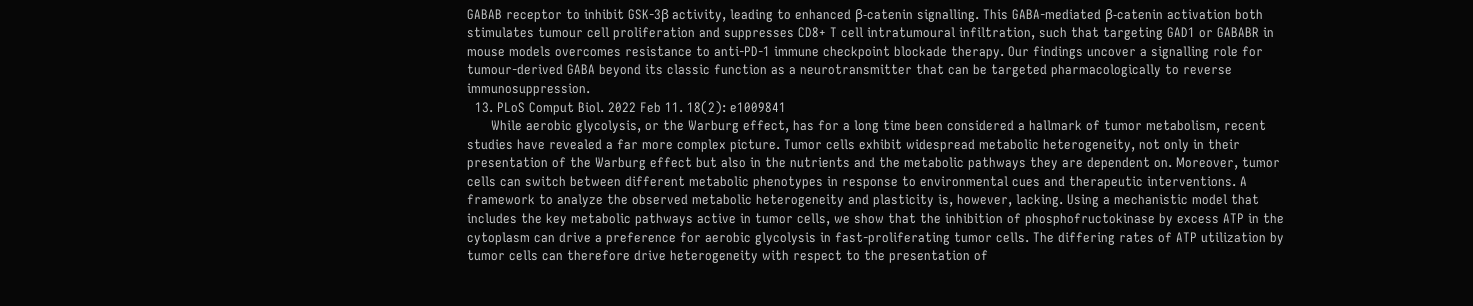GABAB receptor to inhibit GSK-3β activity, leading to enhanced β-catenin signalling. This GABA-mediated β-catenin activation both stimulates tumour cell proliferation and suppresses CD8+ T cell intratumoural infiltration, such that targeting GAD1 or GABABR in mouse models overcomes resistance to anti-PD-1 immune checkpoint blockade therapy. Our findings uncover a signalling role for tumour-derived GABA beyond its classic function as a neurotransmitter that can be targeted pharmacologically to reverse immunosuppression.
  13. PLoS Comput Biol. 2022 Feb 11. 18(2): e1009841
      While aerobic glycolysis, or the Warburg effect, has for a long time been considered a hallmark of tumor metabolism, recent studies have revealed a far more complex picture. Tumor cells exhibit widespread metabolic heterogeneity, not only in their presentation of the Warburg effect but also in the nutrients and the metabolic pathways they are dependent on. Moreover, tumor cells can switch between different metabolic phenotypes in response to environmental cues and therapeutic interventions. A framework to analyze the observed metabolic heterogeneity and plasticity is, however, lacking. Using a mechanistic model that includes the key metabolic pathways active in tumor cells, we show that the inhibition of phosphofructokinase by excess ATP in the cytoplasm can drive a preference for aerobic glycolysis in fast-proliferating tumor cells. The differing rates of ATP utilization by tumor cells can therefore drive heterogeneity with respect to the presentation of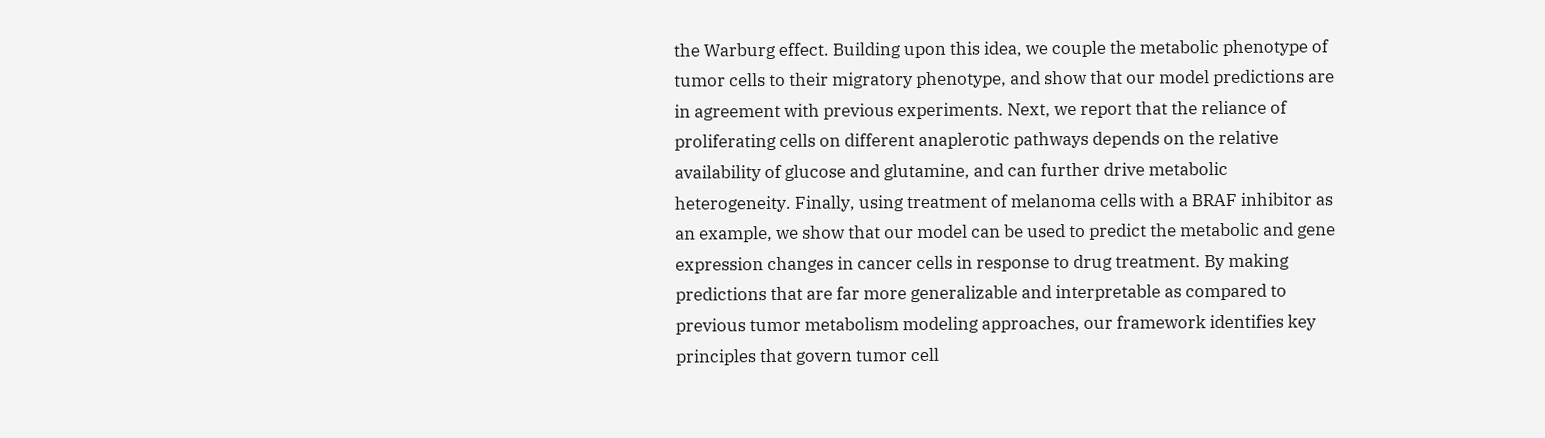the Warburg effect. Building upon this idea, we couple the metabolic phenotype of tumor cells to their migratory phenotype, and show that our model predictions are in agreement with previous experiments. Next, we report that the reliance of proliferating cells on different anaplerotic pathways depends on the relative availability of glucose and glutamine, and can further drive metabolic heterogeneity. Finally, using treatment of melanoma cells with a BRAF inhibitor as an example, we show that our model can be used to predict the metabolic and gene expression changes in cancer cells in response to drug treatment. By making predictions that are far more generalizable and interpretable as compared to previous tumor metabolism modeling approaches, our framework identifies key principles that govern tumor cell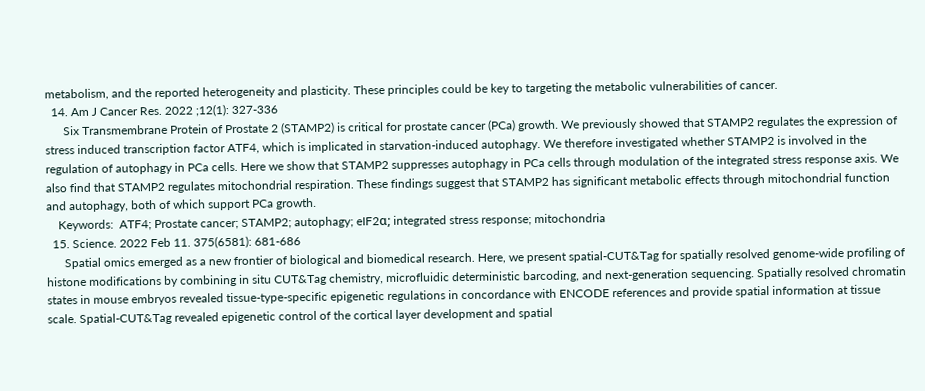metabolism, and the reported heterogeneity and plasticity. These principles could be key to targeting the metabolic vulnerabilities of cancer.
  14. Am J Cancer Res. 2022 ;12(1): 327-336
      Six Transmembrane Protein of Prostate 2 (STAMP2) is critical for prostate cancer (PCa) growth. We previously showed that STAMP2 regulates the expression of stress induced transcription factor ATF4, which is implicated in starvation-induced autophagy. We therefore investigated whether STAMP2 is involved in the regulation of autophagy in PCa cells. Here we show that STAMP2 suppresses autophagy in PCa cells through modulation of the integrated stress response axis. We also find that STAMP2 regulates mitochondrial respiration. These findings suggest that STAMP2 has significant metabolic effects through mitochondrial function and autophagy, both of which support PCa growth.
    Keywords:  ATF4; Prostate cancer; STAMP2; autophagy; eIF2α; integrated stress response; mitochondria
  15. Science. 2022 Feb 11. 375(6581): 681-686
      Spatial omics emerged as a new frontier of biological and biomedical research. Here, we present spatial-CUT&Tag for spatially resolved genome-wide profiling of histone modifications by combining in situ CUT&Tag chemistry, microfluidic deterministic barcoding, and next-generation sequencing. Spatially resolved chromatin states in mouse embryos revealed tissue-type-specific epigenetic regulations in concordance with ENCODE references and provide spatial information at tissue scale. Spatial-CUT&Tag revealed epigenetic control of the cortical layer development and spatial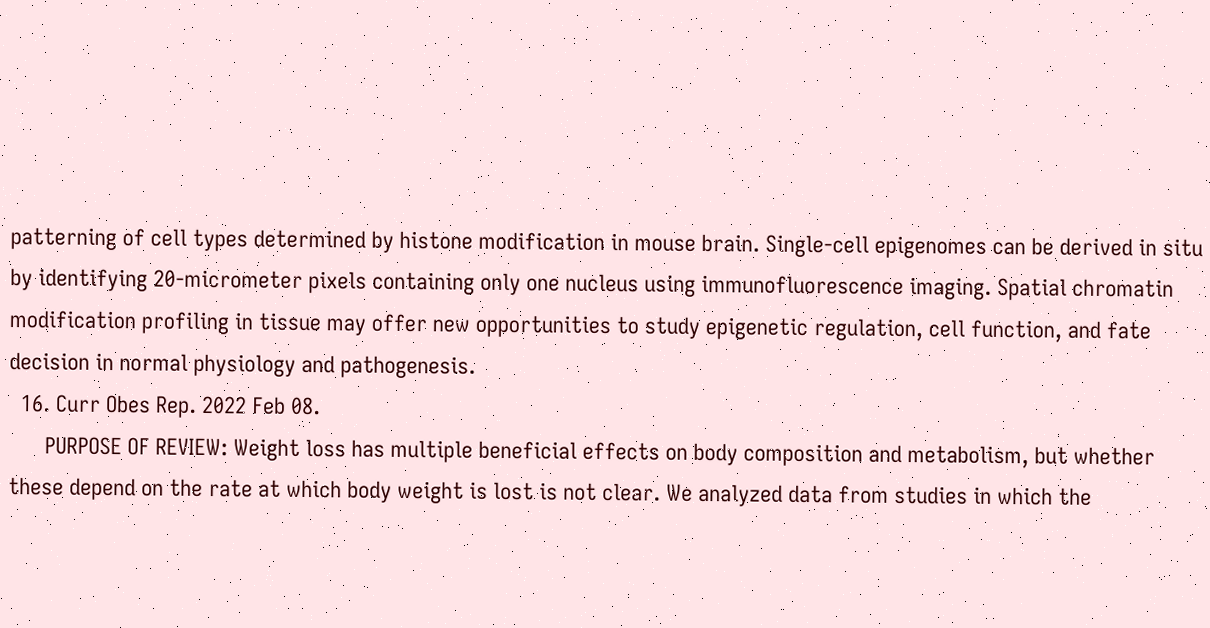patterning of cell types determined by histone modification in mouse brain. Single-cell epigenomes can be derived in situ by identifying 20-micrometer pixels containing only one nucleus using immunofluorescence imaging. Spatial chromatin modification profiling in tissue may offer new opportunities to study epigenetic regulation, cell function, and fate decision in normal physiology and pathogenesis.
  16. Curr Obes Rep. 2022 Feb 08.
      PURPOSE OF REVIEW: Weight loss has multiple beneficial effects on body composition and metabolism, but whether these depend on the rate at which body weight is lost is not clear. We analyzed data from studies in which the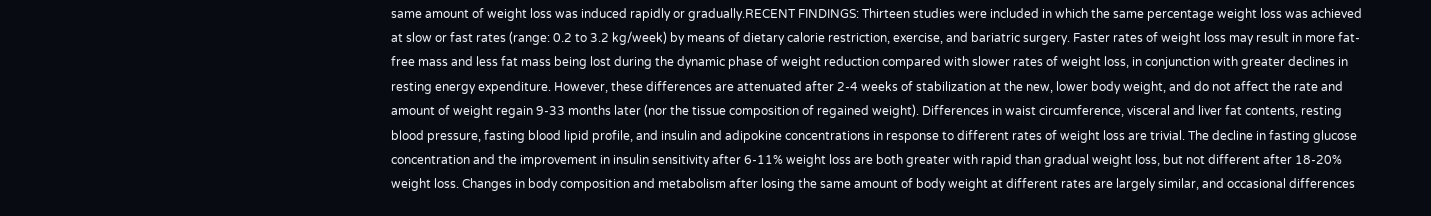same amount of weight loss was induced rapidly or gradually.RECENT FINDINGS: Thirteen studies were included in which the same percentage weight loss was achieved at slow or fast rates (range: 0.2 to 3.2 kg/week) by means of dietary calorie restriction, exercise, and bariatric surgery. Faster rates of weight loss may result in more fat-free mass and less fat mass being lost during the dynamic phase of weight reduction compared with slower rates of weight loss, in conjunction with greater declines in resting energy expenditure. However, these differences are attenuated after 2-4 weeks of stabilization at the new, lower body weight, and do not affect the rate and amount of weight regain 9-33 months later (nor the tissue composition of regained weight). Differences in waist circumference, visceral and liver fat contents, resting blood pressure, fasting blood lipid profile, and insulin and adipokine concentrations in response to different rates of weight loss are trivial. The decline in fasting glucose concentration and the improvement in insulin sensitivity after 6-11% weight loss are both greater with rapid than gradual weight loss, but not different after 18-20% weight loss. Changes in body composition and metabolism after losing the same amount of body weight at different rates are largely similar, and occasional differences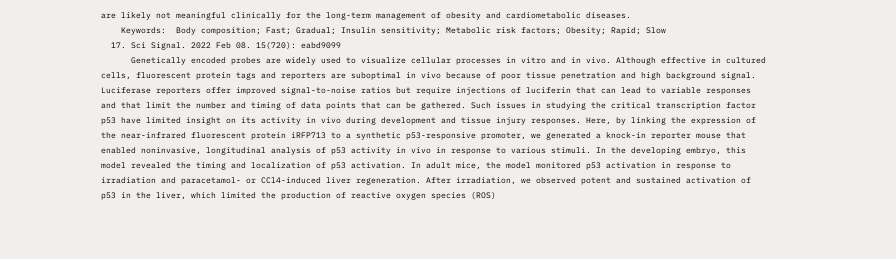are likely not meaningful clinically for the long-term management of obesity and cardiometabolic diseases.
    Keywords:  Body composition; Fast; Gradual; Insulin sensitivity; Metabolic risk factors; Obesity; Rapid; Slow
  17. Sci Signal. 2022 Feb 08. 15(720): eabd9099
      Genetically encoded probes are widely used to visualize cellular processes in vitro and in vivo. Although effective in cultured cells, fluorescent protein tags and reporters are suboptimal in vivo because of poor tissue penetration and high background signal. Luciferase reporters offer improved signal-to-noise ratios but require injections of luciferin that can lead to variable responses and that limit the number and timing of data points that can be gathered. Such issues in studying the critical transcription factor p53 have limited insight on its activity in vivo during development and tissue injury responses. Here, by linking the expression of the near-infrared fluorescent protein iRFP713 to a synthetic p53-responsive promoter, we generated a knock-in reporter mouse that enabled noninvasive, longitudinal analysis of p53 activity in vivo in response to various stimuli. In the developing embryo, this model revealed the timing and localization of p53 activation. In adult mice, the model monitored p53 activation in response to irradiation and paracetamol- or CCl4-induced liver regeneration. After irradiation, we observed potent and sustained activation of p53 in the liver, which limited the production of reactive oxygen species (ROS)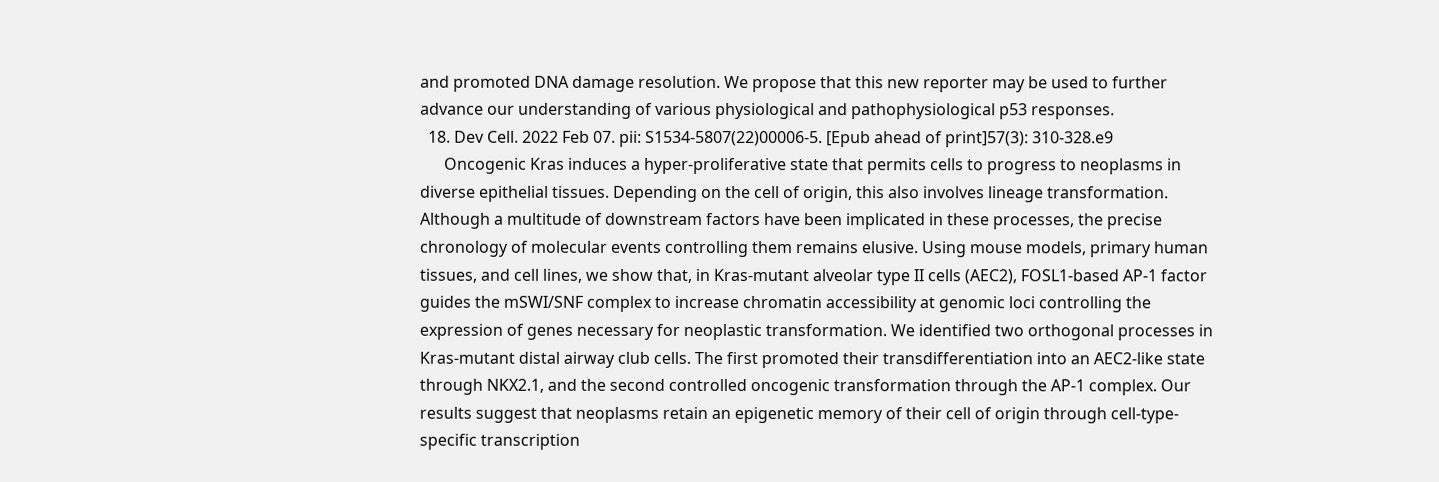and promoted DNA damage resolution. We propose that this new reporter may be used to further advance our understanding of various physiological and pathophysiological p53 responses.
  18. Dev Cell. 2022 Feb 07. pii: S1534-5807(22)00006-5. [Epub ahead of print]57(3): 310-328.e9
      Oncogenic Kras induces a hyper-proliferative state that permits cells to progress to neoplasms in diverse epithelial tissues. Depending on the cell of origin, this also involves lineage transformation. Although a multitude of downstream factors have been implicated in these processes, the precise chronology of molecular events controlling them remains elusive. Using mouse models, primary human tissues, and cell lines, we show that, in Kras-mutant alveolar type II cells (AEC2), FOSL1-based AP-1 factor guides the mSWI/SNF complex to increase chromatin accessibility at genomic loci controlling the expression of genes necessary for neoplastic transformation. We identified two orthogonal processes in Kras-mutant distal airway club cells. The first promoted their transdifferentiation into an AEC2-like state through NKX2.1, and the second controlled oncogenic transformation through the AP-1 complex. Our results suggest that neoplasms retain an epigenetic memory of their cell of origin through cell-type-specific transcription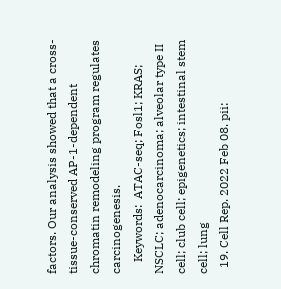factors. Our analysis showed that a cross-tissue-conserved AP-1-dependent chromatin remodeling program regulates carcinogenesis.
    Keywords:  ATAC-seq; Fosl1; KRAS; NSCLC; adenocarcinoma; alveolar type II cell; club cell; epigenetics; intestinal stem cell; lung
  19. Cell Rep. 2022 Feb 08. pii: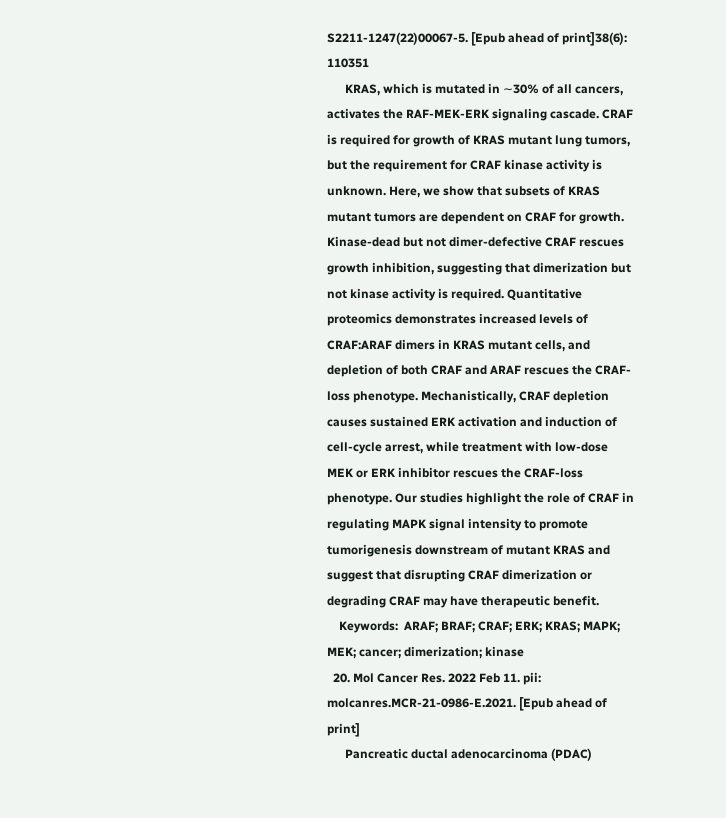S2211-1247(22)00067-5. [Epub ahead of print]38(6): 110351
      KRAS, which is mutated in ∼30% of all cancers, activates the RAF-MEK-ERK signaling cascade. CRAF is required for growth of KRAS mutant lung tumors, but the requirement for CRAF kinase activity is unknown. Here, we show that subsets of KRAS mutant tumors are dependent on CRAF for growth. Kinase-dead but not dimer-defective CRAF rescues growth inhibition, suggesting that dimerization but not kinase activity is required. Quantitative proteomics demonstrates increased levels of CRAF:ARAF dimers in KRAS mutant cells, and depletion of both CRAF and ARAF rescues the CRAF-loss phenotype. Mechanistically, CRAF depletion causes sustained ERK activation and induction of cell-cycle arrest, while treatment with low-dose MEK or ERK inhibitor rescues the CRAF-loss phenotype. Our studies highlight the role of CRAF in regulating MAPK signal intensity to promote tumorigenesis downstream of mutant KRAS and suggest that disrupting CRAF dimerization or degrading CRAF may have therapeutic benefit.
    Keywords:  ARAF; BRAF; CRAF; ERK; KRAS; MAPK; MEK; cancer; dimerization; kinase
  20. Mol Cancer Res. 2022 Feb 11. pii: molcanres.MCR-21-0986-E.2021. [Epub ahead of print]
      Pancreatic ductal adenocarcinoma (PDAC)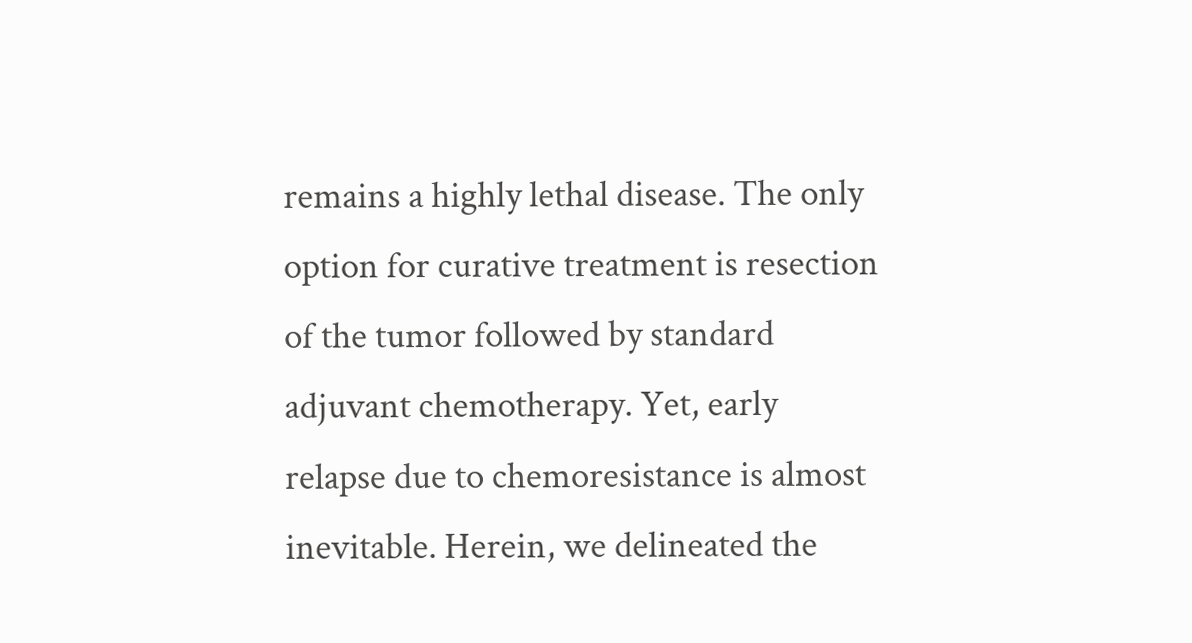remains a highly lethal disease. The only option for curative treatment is resection of the tumor followed by standard adjuvant chemotherapy. Yet, early relapse due to chemoresistance is almost inevitable. Herein, we delineated the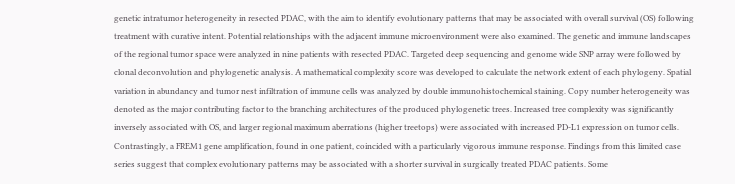genetic intratumor heterogeneity in resected PDAC, with the aim to identify evolutionary patterns that may be associated with overall survival (OS) following treatment with curative intent. Potential relationships with the adjacent immune microenvironment were also examined. The genetic and immune landscapes of the regional tumor space were analyzed in nine patients with resected PDAC. Targeted deep sequencing and genome wide SNP array were followed by clonal deconvolution and phylogenetic analysis. A mathematical complexity score was developed to calculate the network extent of each phylogeny. Spatial variation in abundancy and tumor nest infiltration of immune cells was analyzed by double immunohistochemical staining. Copy number heterogeneity was denoted as the major contributing factor to the branching architectures of the produced phylogenetic trees. Increased tree complexity was significantly inversely associated with OS, and larger regional maximum aberrations (higher treetops) were associated with increased PD-L1 expression on tumor cells. Contrastingly, a FREM1 gene amplification, found in one patient, coincided with a particularly vigorous immune response. Findings from this limited case series suggest that complex evolutionary patterns may be associated with a shorter survival in surgically treated PDAC patients. Some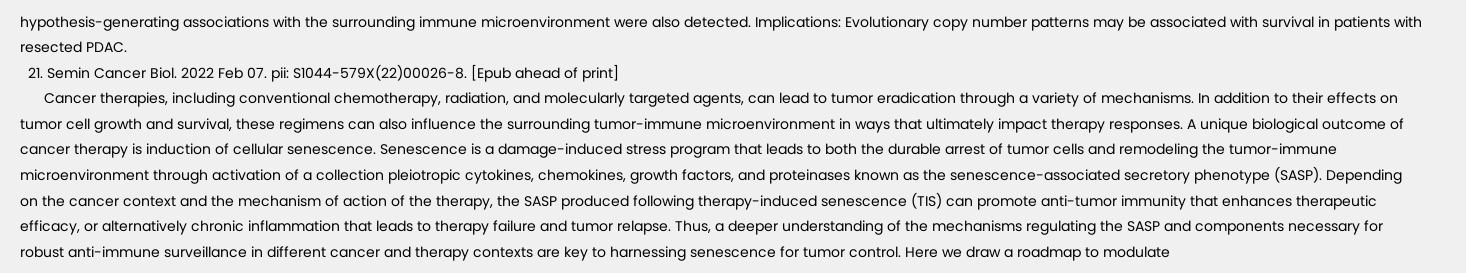hypothesis-generating associations with the surrounding immune microenvironment were also detected. Implications: Evolutionary copy number patterns may be associated with survival in patients with resected PDAC.
  21. Semin Cancer Biol. 2022 Feb 07. pii: S1044-579X(22)00026-8. [Epub ahead of print]
      Cancer therapies, including conventional chemotherapy, radiation, and molecularly targeted agents, can lead to tumor eradication through a variety of mechanisms. In addition to their effects on tumor cell growth and survival, these regimens can also influence the surrounding tumor-immune microenvironment in ways that ultimately impact therapy responses. A unique biological outcome of cancer therapy is induction of cellular senescence. Senescence is a damage-induced stress program that leads to both the durable arrest of tumor cells and remodeling the tumor-immune microenvironment through activation of a collection pleiotropic cytokines, chemokines, growth factors, and proteinases known as the senescence-associated secretory phenotype (SASP). Depending on the cancer context and the mechanism of action of the therapy, the SASP produced following therapy-induced senescence (TIS) can promote anti-tumor immunity that enhances therapeutic efficacy, or alternatively chronic inflammation that leads to therapy failure and tumor relapse. Thus, a deeper understanding of the mechanisms regulating the SASP and components necessary for robust anti-immune surveillance in different cancer and therapy contexts are key to harnessing senescence for tumor control. Here we draw a roadmap to modulate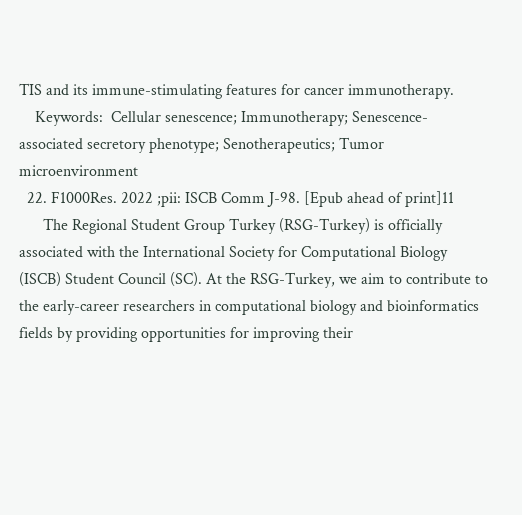TIS and its immune-stimulating features for cancer immunotherapy.
    Keywords:  Cellular senescence; Immunotherapy; Senescence-associated secretory phenotype; Senotherapeutics; Tumor microenvironment
  22. F1000Res. 2022 ;pii: ISCB Comm J-98. [Epub ahead of print]11
      The Regional Student Group Turkey (RSG-Turkey) is officially associated with the International Society for Computational Biology (ISCB) Student Council (SC). At the RSG-Turkey, we aim to contribute to the early-career researchers in computational biology and bioinformatics fields by providing opportunities for improving their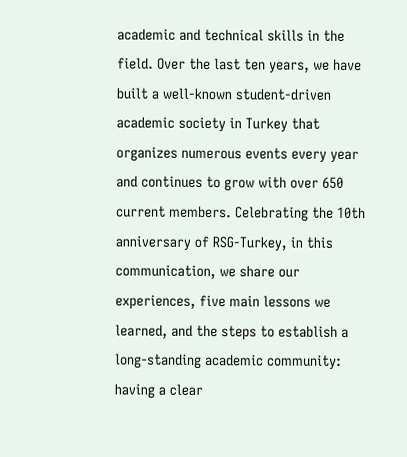academic and technical skills in the field. Over the last ten years, we have built a well-known student-driven academic society in Turkey that organizes numerous events every year and continues to grow with over 650 current members. Celebrating the 10th anniversary of RSG-Turkey, in this communication, we share our experiences, five main lessons we learned, and the steps to establish a long-standing academic community: having a clear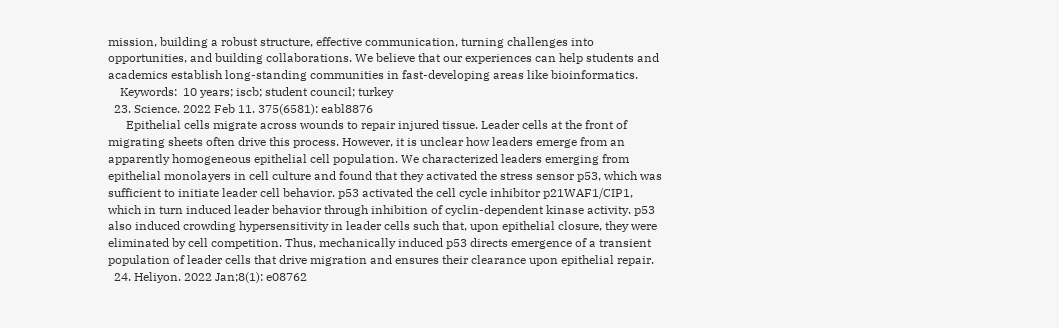mission, building a robust structure, effective communication, turning challenges into opportunities, and building collaborations. We believe that our experiences can help students and academics establish long-standing communities in fast-developing areas like bioinformatics.
    Keywords:  10 years; iscb; student council; turkey
  23. Science. 2022 Feb 11. 375(6581): eabl8876
      Epithelial cells migrate across wounds to repair injured tissue. Leader cells at the front of migrating sheets often drive this process. However, it is unclear how leaders emerge from an apparently homogeneous epithelial cell population. We characterized leaders emerging from epithelial monolayers in cell culture and found that they activated the stress sensor p53, which was sufficient to initiate leader cell behavior. p53 activated the cell cycle inhibitor p21WAF1/CIP1, which in turn induced leader behavior through inhibition of cyclin-dependent kinase activity. p53 also induced crowding hypersensitivity in leader cells such that, upon epithelial closure, they were eliminated by cell competition. Thus, mechanically induced p53 directs emergence of a transient population of leader cells that drive migration and ensures their clearance upon epithelial repair.
  24. Heliyon. 2022 Jan;8(1): e08762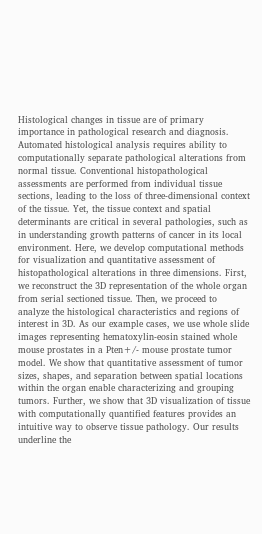Histological changes in tissue are of primary importance in pathological research and diagnosis. Automated histological analysis requires ability to computationally separate pathological alterations from normal tissue. Conventional histopathological assessments are performed from individual tissue sections, leading to the loss of three-dimensional context of the tissue. Yet, the tissue context and spatial determinants are critical in several pathologies, such as in understanding growth patterns of cancer in its local environment. Here, we develop computational methods for visualization and quantitative assessment of histopathological alterations in three dimensions. First, we reconstruct the 3D representation of the whole organ from serial sectioned tissue. Then, we proceed to analyze the histological characteristics and regions of interest in 3D. As our example cases, we use whole slide images representing hematoxylin-eosin stained whole mouse prostates in a Pten+/- mouse prostate tumor model. We show that quantitative assessment of tumor sizes, shapes, and separation between spatial locations within the organ enable characterizing and grouping tumors. Further, we show that 3D visualization of tissue with computationally quantified features provides an intuitive way to observe tissue pathology. Our results underline the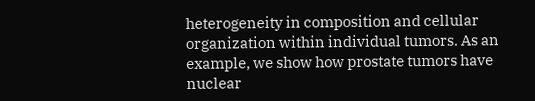heterogeneity in composition and cellular organization within individual tumors. As an example, we show how prostate tumors have nuclear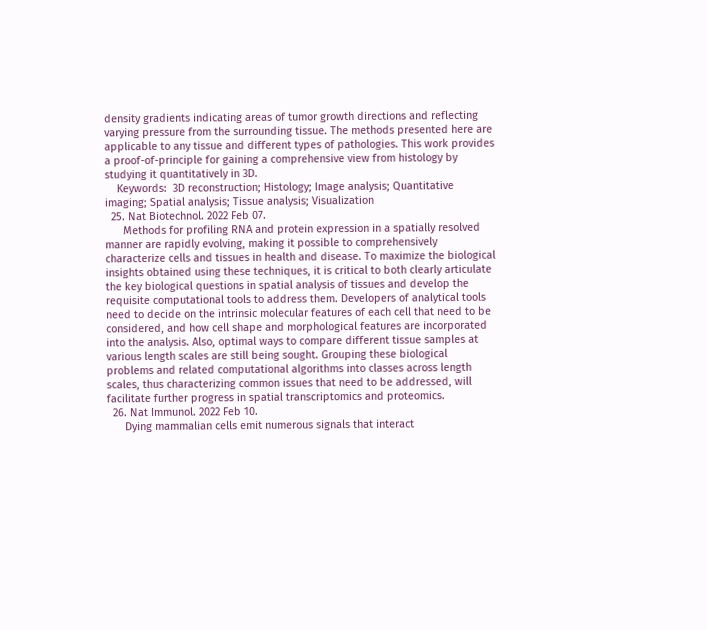density gradients indicating areas of tumor growth directions and reflecting varying pressure from the surrounding tissue. The methods presented here are applicable to any tissue and different types of pathologies. This work provides a proof-of-principle for gaining a comprehensive view from histology by studying it quantitatively in 3D.
    Keywords:  3D reconstruction; Histology; Image analysis; Quantitative imaging; Spatial analysis; Tissue analysis; Visualization
  25. Nat Biotechnol. 2022 Feb 07.
      Methods for profiling RNA and protein expression in a spatially resolved manner are rapidly evolving, making it possible to comprehensively characterize cells and tissues in health and disease. To maximize the biological insights obtained using these techniques, it is critical to both clearly articulate the key biological questions in spatial analysis of tissues and develop the requisite computational tools to address them. Developers of analytical tools need to decide on the intrinsic molecular features of each cell that need to be considered, and how cell shape and morphological features are incorporated into the analysis. Also, optimal ways to compare different tissue samples at various length scales are still being sought. Grouping these biological problems and related computational algorithms into classes across length scales, thus characterizing common issues that need to be addressed, will facilitate further progress in spatial transcriptomics and proteomics.
  26. Nat Immunol. 2022 Feb 10.
      Dying mammalian cells emit numerous signals that interact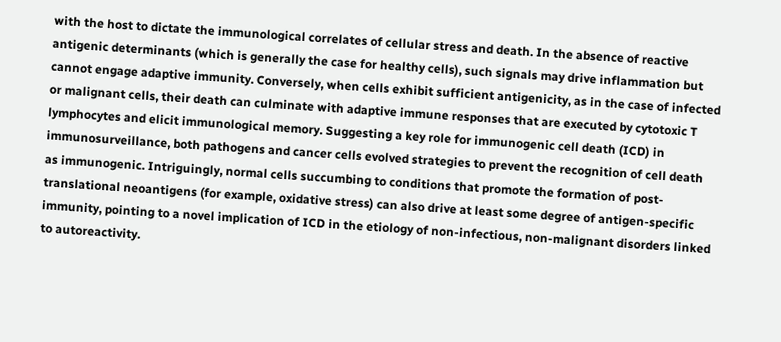with the host to dictate the immunological correlates of cellular stress and death. In the absence of reactive antigenic determinants (which is generally the case for healthy cells), such signals may drive inflammation but cannot engage adaptive immunity. Conversely, when cells exhibit sufficient antigenicity, as in the case of infected or malignant cells, their death can culminate with adaptive immune responses that are executed by cytotoxic T lymphocytes and elicit immunological memory. Suggesting a key role for immunogenic cell death (ICD) in immunosurveillance, both pathogens and cancer cells evolved strategies to prevent the recognition of cell death as immunogenic. Intriguingly, normal cells succumbing to conditions that promote the formation of post-translational neoantigens (for example, oxidative stress) can also drive at least some degree of antigen-specific immunity, pointing to a novel implication of ICD in the etiology of non-infectious, non-malignant disorders linked to autoreactivity.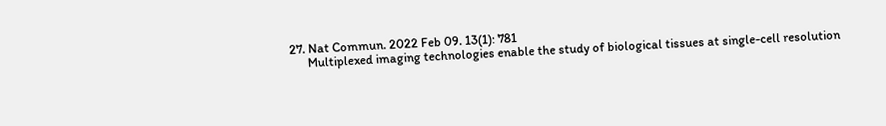27. Nat Commun. 2022 Feb 09. 13(1): 781
      Multiplexed imaging technologies enable the study of biological tissues at single-cell resolution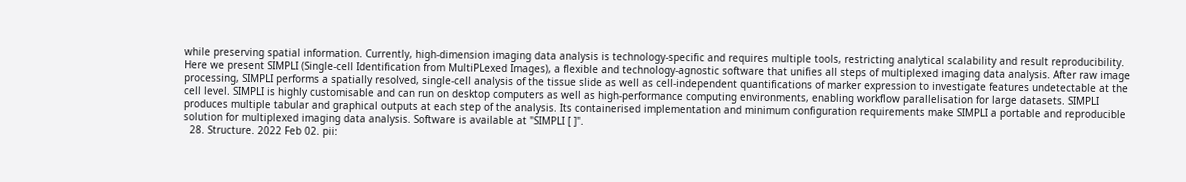while preserving spatial information. Currently, high-dimension imaging data analysis is technology-specific and requires multiple tools, restricting analytical scalability and result reproducibility. Here we present SIMPLI (Single-cell Identification from MultiPLexed Images), a flexible and technology-agnostic software that unifies all steps of multiplexed imaging data analysis. After raw image processing, SIMPLI performs a spatially resolved, single-cell analysis of the tissue slide as well as cell-independent quantifications of marker expression to investigate features undetectable at the cell level. SIMPLI is highly customisable and can run on desktop computers as well as high-performance computing environments, enabling workflow parallelisation for large datasets. SIMPLI produces multiple tabular and graphical outputs at each step of the analysis. Its containerised implementation and minimum configuration requirements make SIMPLI a portable and reproducible solution for multiplexed imaging data analysis. Software is available at "SIMPLI [ ]".
  28. Structure. 2022 Feb 02. pii: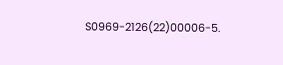S0969-2126(22)00006-5.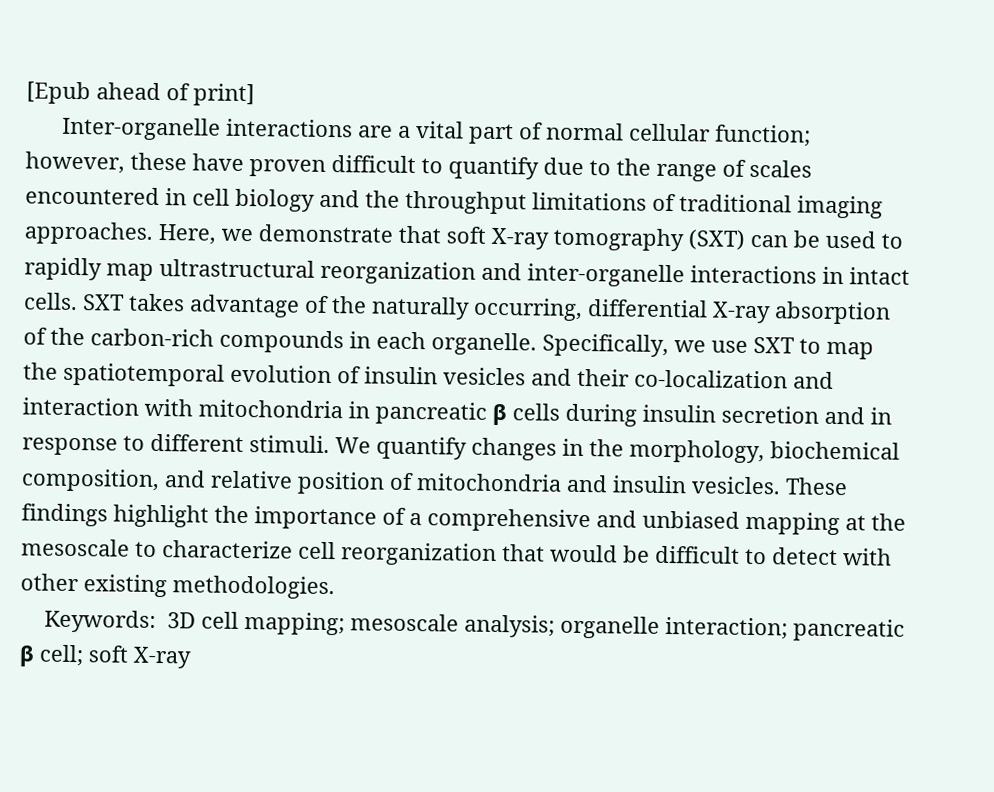[Epub ahead of print]
      Inter-organelle interactions are a vital part of normal cellular function; however, these have proven difficult to quantify due to the range of scales encountered in cell biology and the throughput limitations of traditional imaging approaches. Here, we demonstrate that soft X-ray tomography (SXT) can be used to rapidly map ultrastructural reorganization and inter-organelle interactions in intact cells. SXT takes advantage of the naturally occurring, differential X-ray absorption of the carbon-rich compounds in each organelle. Specifically, we use SXT to map the spatiotemporal evolution of insulin vesicles and their co-localization and interaction with mitochondria in pancreatic β cells during insulin secretion and in response to different stimuli. We quantify changes in the morphology, biochemical composition, and relative position of mitochondria and insulin vesicles. These findings highlight the importance of a comprehensive and unbiased mapping at the mesoscale to characterize cell reorganization that would be difficult to detect with other existing methodologies.
    Keywords:  3D cell mapping; mesoscale analysis; organelle interaction; pancreatic β cell; soft X-ray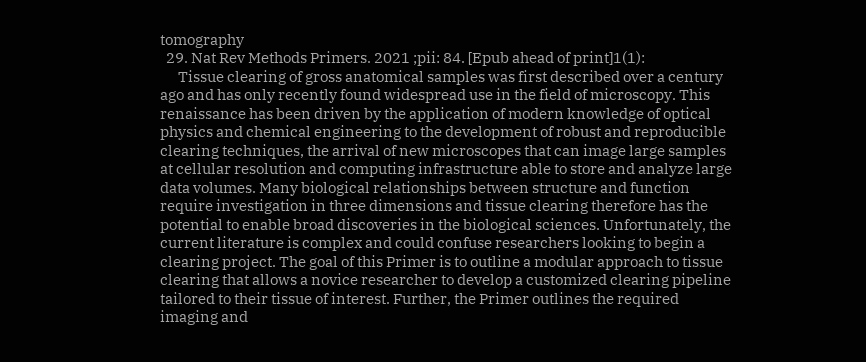tomography
  29. Nat Rev Methods Primers. 2021 ;pii: 84. [Epub ahead of print]1(1):
      Tissue clearing of gross anatomical samples was first described over a century ago and has only recently found widespread use in the field of microscopy. This renaissance has been driven by the application of modern knowledge of optical physics and chemical engineering to the development of robust and reproducible clearing techniques, the arrival of new microscopes that can image large samples at cellular resolution and computing infrastructure able to store and analyze large data volumes. Many biological relationships between structure and function require investigation in three dimensions and tissue clearing therefore has the potential to enable broad discoveries in the biological sciences. Unfortunately, the current literature is complex and could confuse researchers looking to begin a clearing project. The goal of this Primer is to outline a modular approach to tissue clearing that allows a novice researcher to develop a customized clearing pipeline tailored to their tissue of interest. Further, the Primer outlines the required imaging and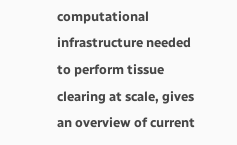computational infrastructure needed to perform tissue clearing at scale, gives an overview of current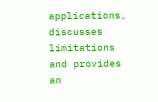applications, discusses limitations and provides an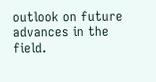outlook on future advances in the field.